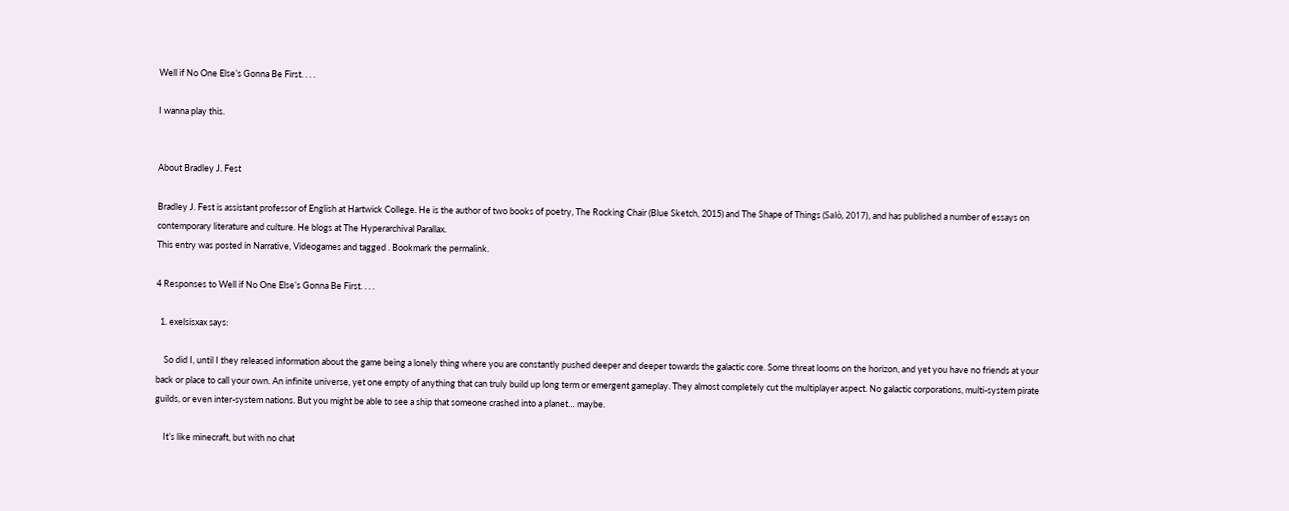Well if No One Else’s Gonna Be First. . . .

I wanna play this.


About Bradley J. Fest

Bradley J. Fest is assistant professor of English at Hartwick College. He is the author of two books of poetry, The Rocking Chair (Blue Sketch, 2015) and The Shape of Things (Salò, 2017), and has published a number of essays on contemporary literature and culture. He blogs at The Hyperarchival Parallax.
This entry was posted in Narrative, Videogames and tagged . Bookmark the permalink.

4 Responses to Well if No One Else’s Gonna Be First. . . .

  1. exelsisxax says:

    So did I, until I they released information about the game being a lonely thing where you are constantly pushed deeper and deeper towards the galactic core. Some threat looms on the horizon, and yet you have no friends at your back or place to call your own. An infinite universe, yet one empty of anything that can truly build up long term or emergent gameplay. They almost completely cut the multiplayer aspect. No galactic corporations, multi-system pirate guilds, or even inter-system nations. But you might be able to see a ship that someone crashed into a planet… maybe.

    It’s like minecraft, but with no chat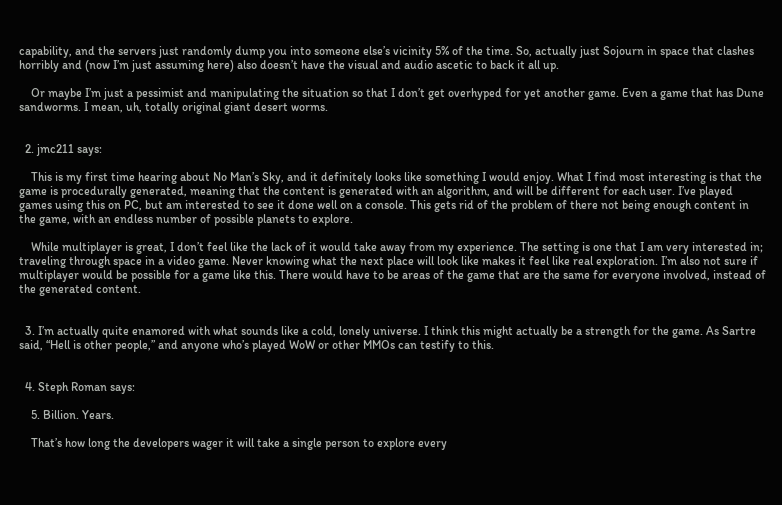capability, and the servers just randomly dump you into someone else’s vicinity 5% of the time. So, actually just Sojourn in space that clashes horribly and (now I’m just assuming here) also doesn’t have the visual and audio ascetic to back it all up.

    Or maybe I’m just a pessimist and manipulating the situation so that I don’t get overhyped for yet another game. Even a game that has Dune sandworms. I mean, uh, totally original giant desert worms.


  2. jmc211 says:

    This is my first time hearing about No Man’s Sky, and it definitely looks like something I would enjoy. What I find most interesting is that the game is procedurally generated, meaning that the content is generated with an algorithm, and will be different for each user. I’ve played games using this on PC, but am interested to see it done well on a console. This gets rid of the problem of there not being enough content in the game, with an endless number of possible planets to explore.

    While multiplayer is great, I don’t feel like the lack of it would take away from my experience. The setting is one that I am very interested in; traveling through space in a video game. Never knowing what the next place will look like makes it feel like real exploration. I’m also not sure if multiplayer would be possible for a game like this. There would have to be areas of the game that are the same for everyone involved, instead of the generated content.


  3. I’m actually quite enamored with what sounds like a cold, lonely universe. I think this might actually be a strength for the game. As Sartre said, “Hell is other people,” and anyone who’s played WoW or other MMOs can testify to this.


  4. Steph Roman says:

    5. Billion. Years.

    That’s how long the developers wager it will take a single person to explore every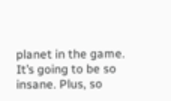planet in the game. It’s going to be so insane. Plus, so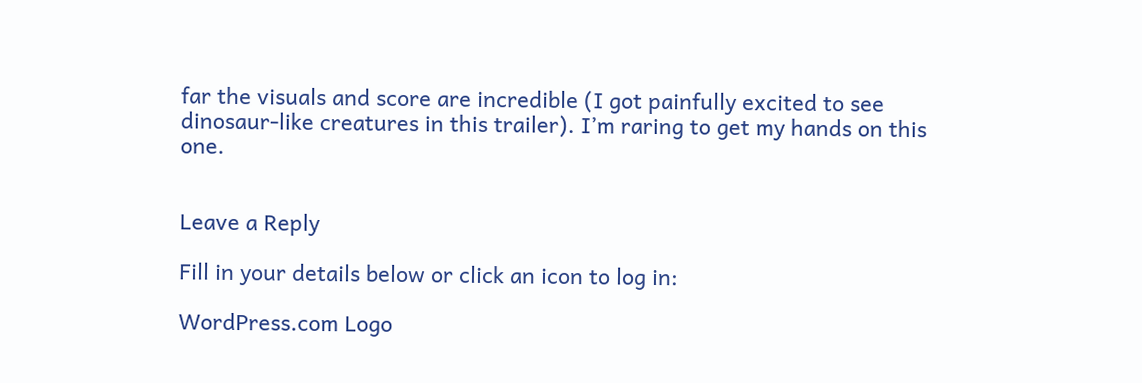far the visuals and score are incredible (I got painfully excited to see dinosaur-like creatures in this trailer). I’m raring to get my hands on this one.


Leave a Reply

Fill in your details below or click an icon to log in:

WordPress.com Logo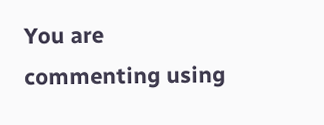You are commenting using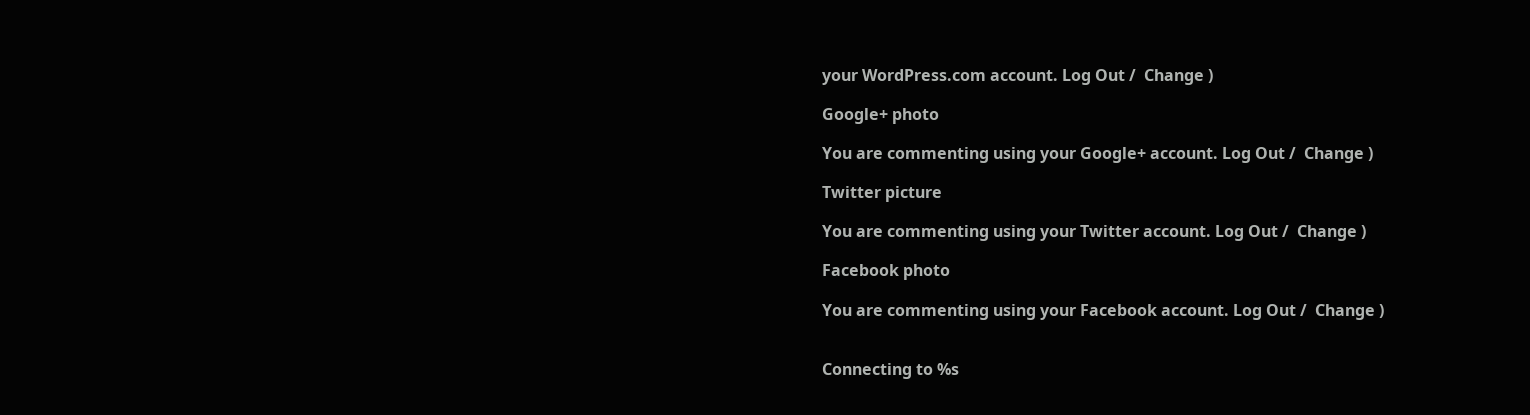your WordPress.com account. Log Out /  Change )

Google+ photo

You are commenting using your Google+ account. Log Out /  Change )

Twitter picture

You are commenting using your Twitter account. Log Out /  Change )

Facebook photo

You are commenting using your Facebook account. Log Out /  Change )


Connecting to %s